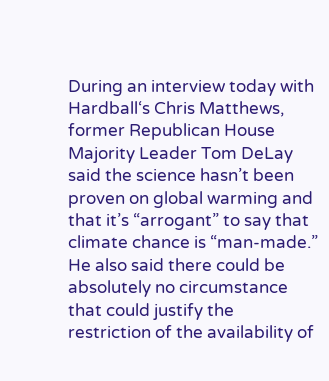During an interview today with Hardball‘s Chris Matthews, former Republican House Majority Leader Tom DeLay said the science hasn’t been proven on global warming and that it’s “arrogant” to say that climate chance is “man-made.” He also said there could be absolutely no circumstance that could justify the restriction of the availability of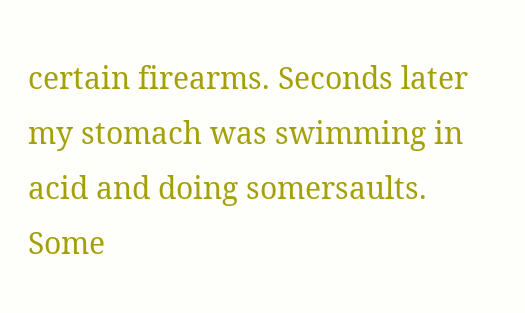certain firearms. Seconds later my stomach was swimming in acid and doing somersaults. Some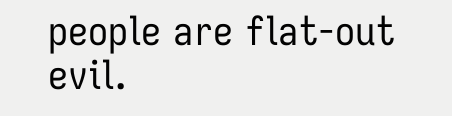people are flat-out evil.